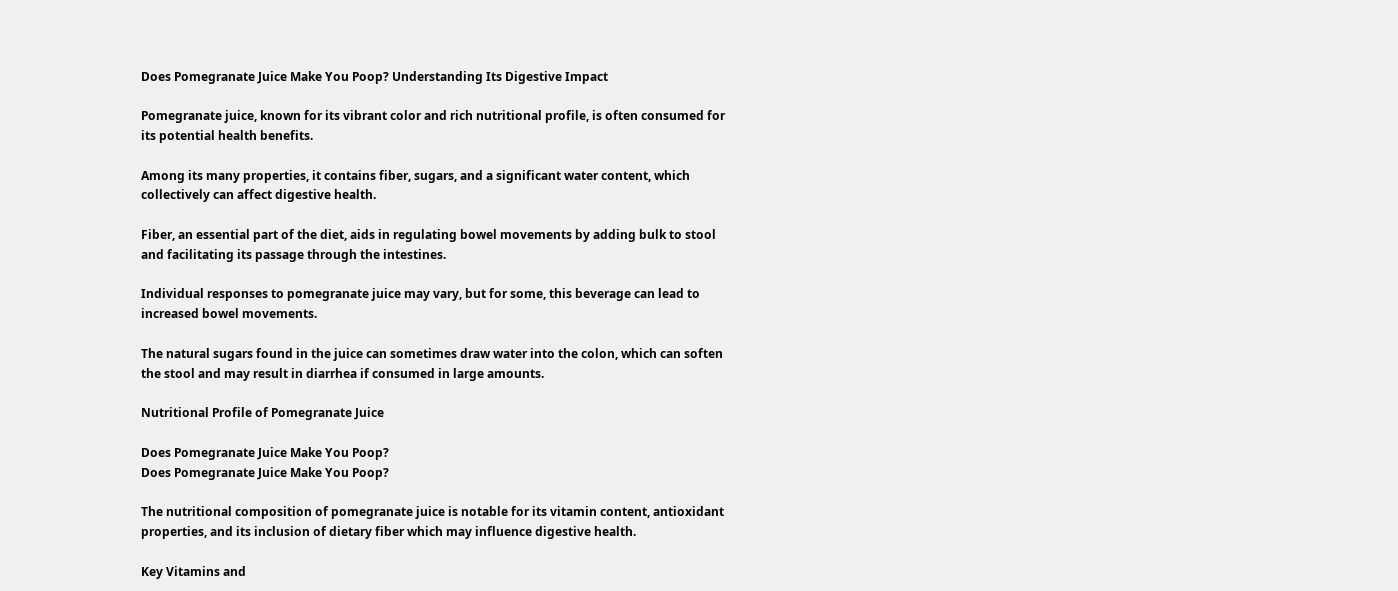Does Pomegranate Juice Make You Poop? Understanding Its Digestive Impact

Pomegranate juice, known for its vibrant color and rich nutritional profile, is often consumed for its potential health benefits.

Among its many properties, it contains fiber, sugars, and a significant water content, which collectively can affect digestive health.

Fiber, an essential part of the diet, aids in regulating bowel movements by adding bulk to stool and facilitating its passage through the intestines.

Individual responses to pomegranate juice may vary, but for some, this beverage can lead to increased bowel movements.

The natural sugars found in the juice can sometimes draw water into the colon, which can soften the stool and may result in diarrhea if consumed in large amounts.

Nutritional Profile of Pomegranate Juice

Does Pomegranate Juice Make You Poop?
Does Pomegranate Juice Make You Poop?

The nutritional composition of pomegranate juice is notable for its vitamin content, antioxidant properties, and its inclusion of dietary fiber which may influence digestive health.

Key Vitamins and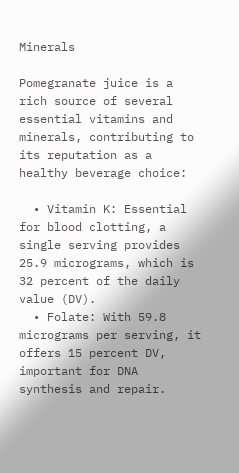Minerals

Pomegranate juice is a rich source of several essential vitamins and minerals, contributing to its reputation as a healthy beverage choice:

  • Vitamin K: Essential for blood clotting, a single serving provides 25.9 micrograms, which is 32 percent of the daily value (DV).
  • Folate: With 59.8 micrograms per serving, it offers 15 percent DV, important for DNA synthesis and repair.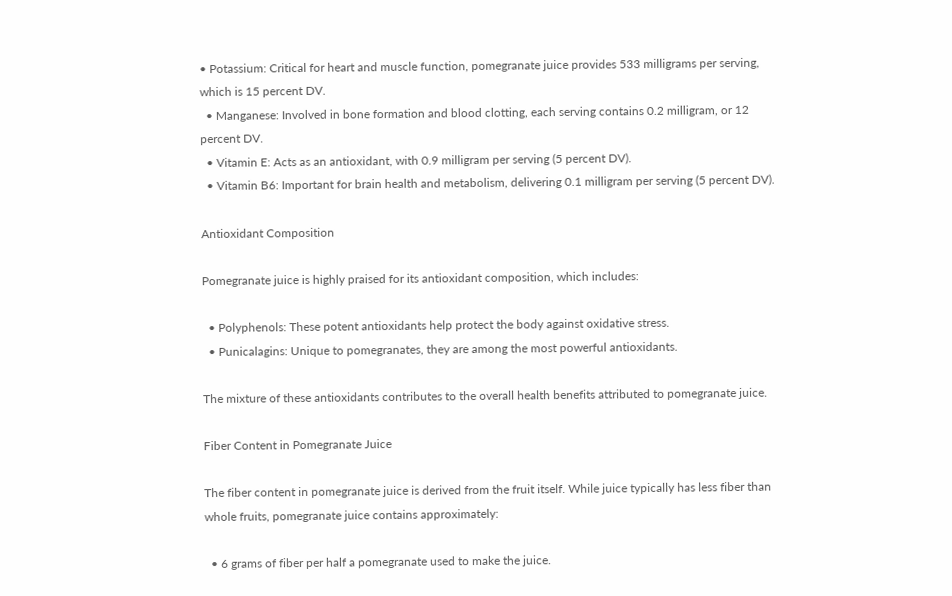• Potassium: Critical for heart and muscle function, pomegranate juice provides 533 milligrams per serving, which is 15 percent DV.
  • Manganese: Involved in bone formation and blood clotting, each serving contains 0.2 milligram, or 12 percent DV.
  • Vitamin E: Acts as an antioxidant, with 0.9 milligram per serving (5 percent DV).
  • Vitamin B6: Important for brain health and metabolism, delivering 0.1 milligram per serving (5 percent DV).

Antioxidant Composition

Pomegranate juice is highly praised for its antioxidant composition, which includes:

  • Polyphenols: These potent antioxidants help protect the body against oxidative stress.
  • Punicalagins: Unique to pomegranates, they are among the most powerful antioxidants.

The mixture of these antioxidants contributes to the overall health benefits attributed to pomegranate juice.

Fiber Content in Pomegranate Juice

The fiber content in pomegranate juice is derived from the fruit itself. While juice typically has less fiber than whole fruits, pomegranate juice contains approximately:

  • 6 grams of fiber per half a pomegranate used to make the juice.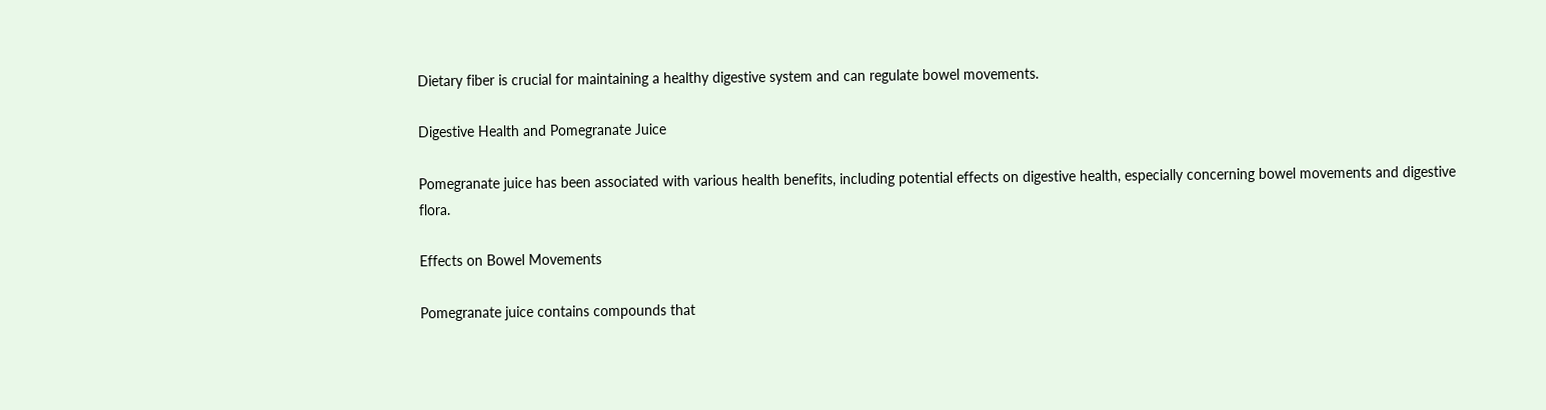Dietary fiber is crucial for maintaining a healthy digestive system and can regulate bowel movements.

Digestive Health and Pomegranate Juice

Pomegranate juice has been associated with various health benefits, including potential effects on digestive health, especially concerning bowel movements and digestive flora.

Effects on Bowel Movements

Pomegranate juice contains compounds that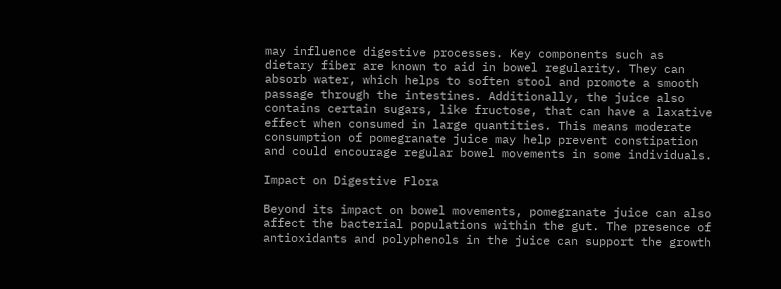may influence digestive processes. Key components such as dietary fiber are known to aid in bowel regularity. They can absorb water, which helps to soften stool and promote a smooth passage through the intestines. Additionally, the juice also contains certain sugars, like fructose, that can have a laxative effect when consumed in large quantities. This means moderate consumption of pomegranate juice may help prevent constipation and could encourage regular bowel movements in some individuals.

Impact on Digestive Flora

Beyond its impact on bowel movements, pomegranate juice can also affect the bacterial populations within the gut. The presence of antioxidants and polyphenols in the juice can support the growth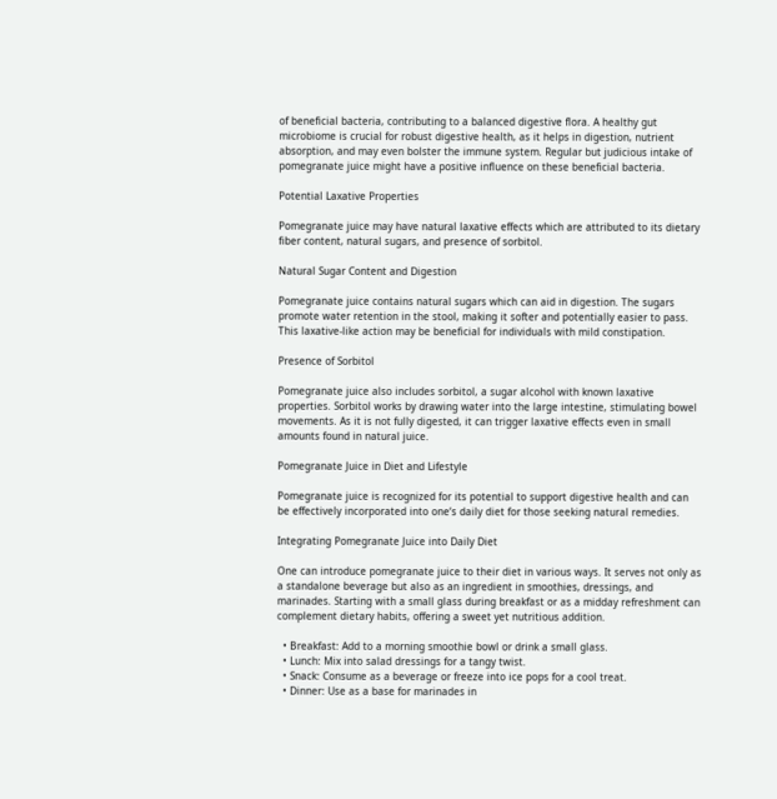of beneficial bacteria, contributing to a balanced digestive flora. A healthy gut microbiome is crucial for robust digestive health, as it helps in digestion, nutrient absorption, and may even bolster the immune system. Regular but judicious intake of pomegranate juice might have a positive influence on these beneficial bacteria.

Potential Laxative Properties

Pomegranate juice may have natural laxative effects which are attributed to its dietary fiber content, natural sugars, and presence of sorbitol.

Natural Sugar Content and Digestion

Pomegranate juice contains natural sugars which can aid in digestion. The sugars promote water retention in the stool, making it softer and potentially easier to pass. This laxative-like action may be beneficial for individuals with mild constipation.

Presence of Sorbitol

Pomegranate juice also includes sorbitol, a sugar alcohol with known laxative properties. Sorbitol works by drawing water into the large intestine, stimulating bowel movements. As it is not fully digested, it can trigger laxative effects even in small amounts found in natural juice.

Pomegranate Juice in Diet and Lifestyle

Pomegranate juice is recognized for its potential to support digestive health and can be effectively incorporated into one’s daily diet for those seeking natural remedies.

Integrating Pomegranate Juice into Daily Diet

One can introduce pomegranate juice to their diet in various ways. It serves not only as a standalone beverage but also as an ingredient in smoothies, dressings, and marinades. Starting with a small glass during breakfast or as a midday refreshment can complement dietary habits, offering a sweet yet nutritious addition.

  • Breakfast: Add to a morning smoothie bowl or drink a small glass.
  • Lunch: Mix into salad dressings for a tangy twist.
  • Snack: Consume as a beverage or freeze into ice pops for a cool treat.
  • Dinner: Use as a base for marinades in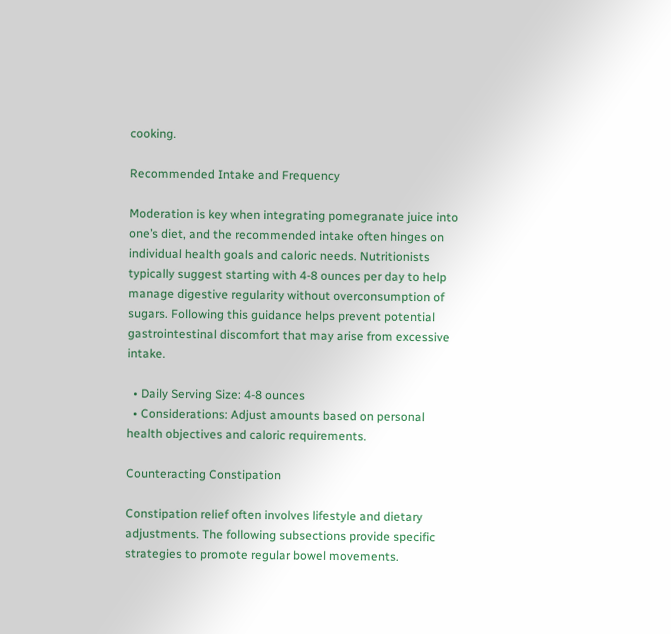cooking.

Recommended Intake and Frequency

Moderation is key when integrating pomegranate juice into one’s diet, and the recommended intake often hinges on individual health goals and caloric needs. Nutritionists typically suggest starting with 4-8 ounces per day to help manage digestive regularity without overconsumption of sugars. Following this guidance helps prevent potential gastrointestinal discomfort that may arise from excessive intake.

  • Daily Serving Size: 4-8 ounces
  • Considerations: Adjust amounts based on personal health objectives and caloric requirements.

Counteracting Constipation

Constipation relief often involves lifestyle and dietary adjustments. The following subsections provide specific strategies to promote regular bowel movements.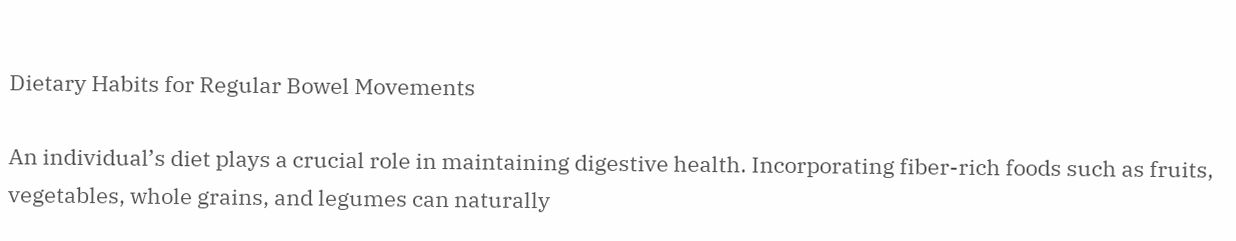Dietary Habits for Regular Bowel Movements

An individual’s diet plays a crucial role in maintaining digestive health. Incorporating fiber-rich foods such as fruits, vegetables, whole grains, and legumes can naturally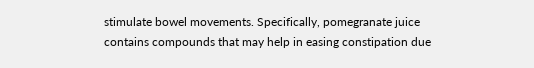stimulate bowel movements. Specifically, pomegranate juice contains compounds that may help in easing constipation due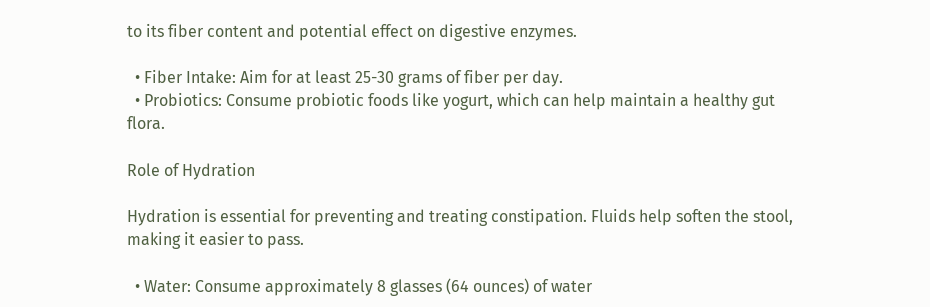to its fiber content and potential effect on digestive enzymes.

  • Fiber Intake: Aim for at least 25-30 grams of fiber per day.
  • Probiotics: Consume probiotic foods like yogurt, which can help maintain a healthy gut flora.

Role of Hydration

Hydration is essential for preventing and treating constipation. Fluids help soften the stool, making it easier to pass.

  • Water: Consume approximately 8 glasses (64 ounces) of water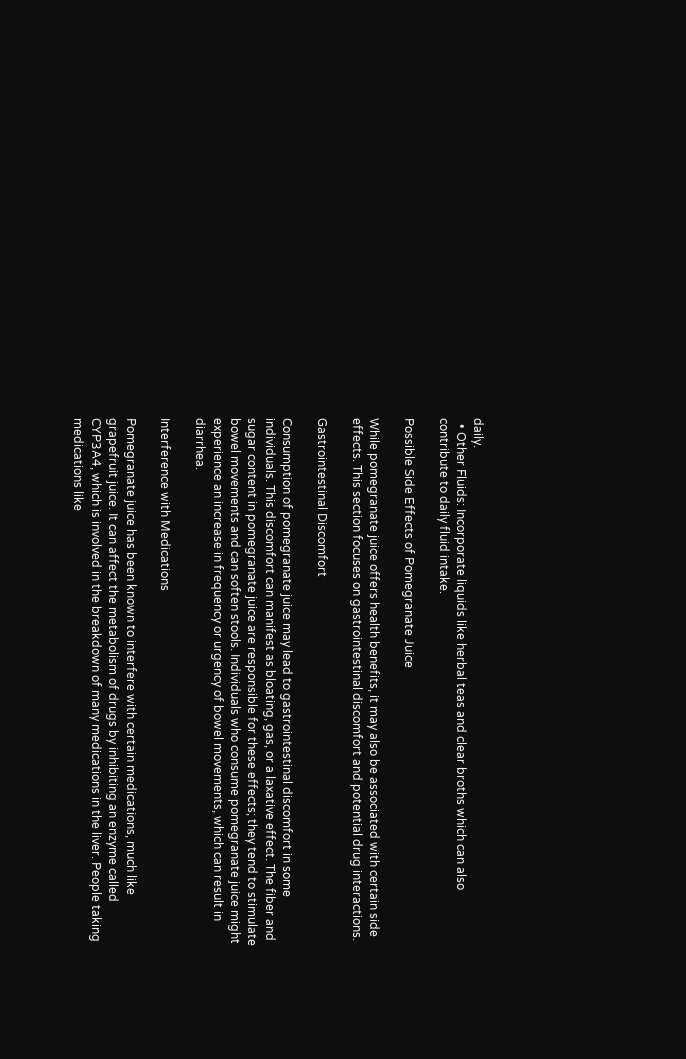daily.
  • Other Fluids: Incorporate liquids like herbal teas and clear broths which can also contribute to daily fluid intake.

Possible Side Effects of Pomegranate Juice

While pomegranate juice offers health benefits, it may also be associated with certain side effects. This section focuses on gastrointestinal discomfort and potential drug interactions.

Gastrointestinal Discomfort

Consumption of pomegranate juice may lead to gastrointestinal discomfort in some individuals. This discomfort can manifest as bloating, gas, or a laxative effect. The fiber and sugar content in pomegranate juice are responsible for these effects; they tend to stimulate bowel movements and can soften stools. Individuals who consume pomegranate juice might experience an increase in frequency or urgency of bowel movements, which can result in diarrhea.

Interference with Medications

Pomegranate juice has been known to interfere with certain medications, much like grapefruit juice. It can affect the metabolism of drugs by inhibiting an enzyme called CYP3A4, which is involved in the breakdown of many medications in the liver. People taking medications like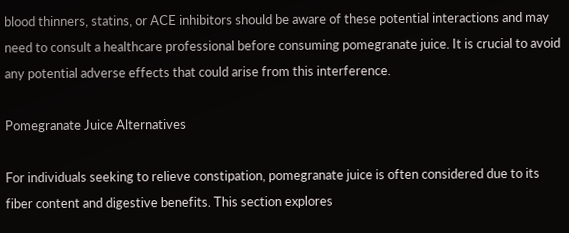blood thinners, statins, or ACE inhibitors should be aware of these potential interactions and may need to consult a healthcare professional before consuming pomegranate juice. It is crucial to avoid any potential adverse effects that could arise from this interference.

Pomegranate Juice Alternatives

For individuals seeking to relieve constipation, pomegranate juice is often considered due to its fiber content and digestive benefits. This section explores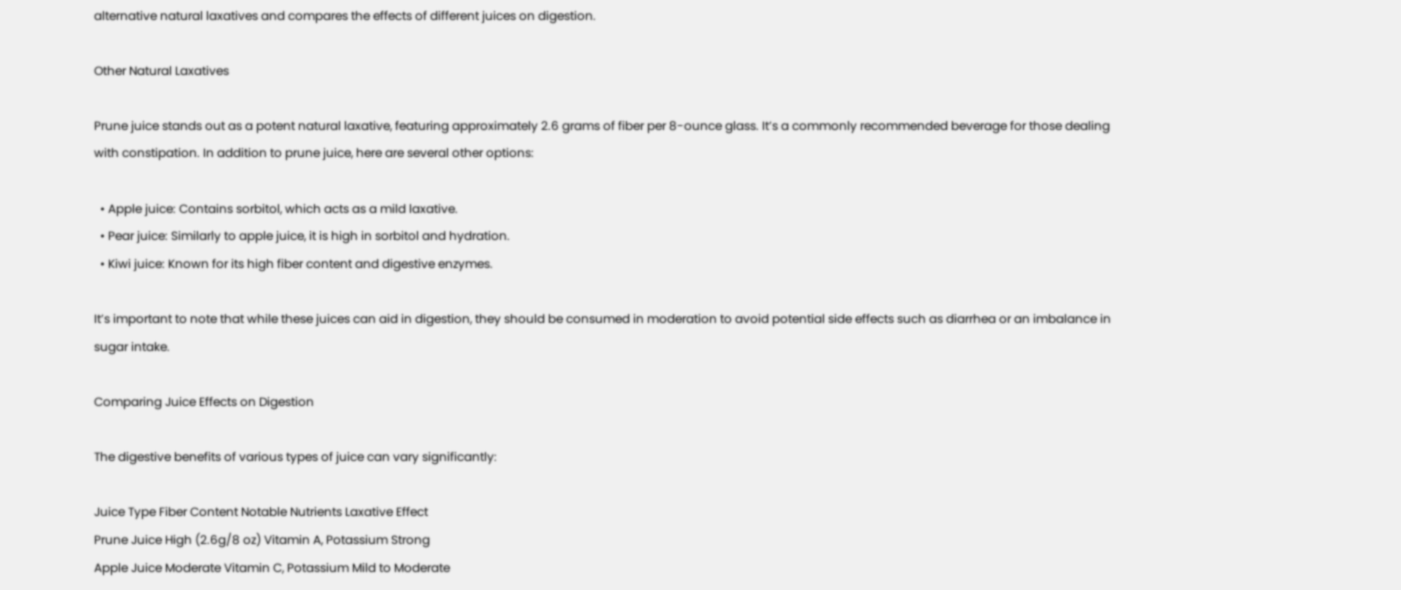alternative natural laxatives and compares the effects of different juices on digestion.

Other Natural Laxatives

Prune juice stands out as a potent natural laxative, featuring approximately 2.6 grams of fiber per 8-ounce glass. It’s a commonly recommended beverage for those dealing with constipation. In addition to prune juice, here are several other options:

  • Apple juice: Contains sorbitol, which acts as a mild laxative.
  • Pear juice: Similarly to apple juice, it is high in sorbitol and hydration.
  • Kiwi juice: Known for its high fiber content and digestive enzymes.

It’s important to note that while these juices can aid in digestion, they should be consumed in moderation to avoid potential side effects such as diarrhea or an imbalance in sugar intake.

Comparing Juice Effects on Digestion

The digestive benefits of various types of juice can vary significantly:

Juice Type Fiber Content Notable Nutrients Laxative Effect
Prune Juice High (2.6g/8 oz) Vitamin A, Potassium Strong
Apple Juice Moderate Vitamin C, Potassium Mild to Moderate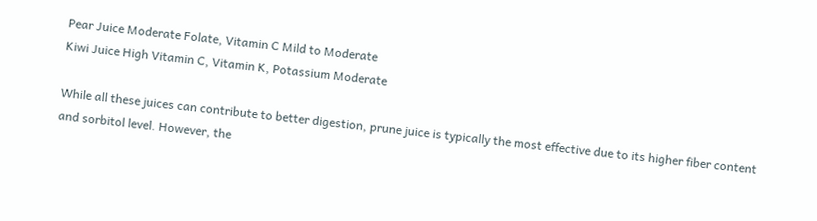Pear Juice Moderate Folate, Vitamin C Mild to Moderate
Kiwi Juice High Vitamin C, Vitamin K, Potassium Moderate

While all these juices can contribute to better digestion, prune juice is typically the most effective due to its higher fiber content and sorbitol level. However, the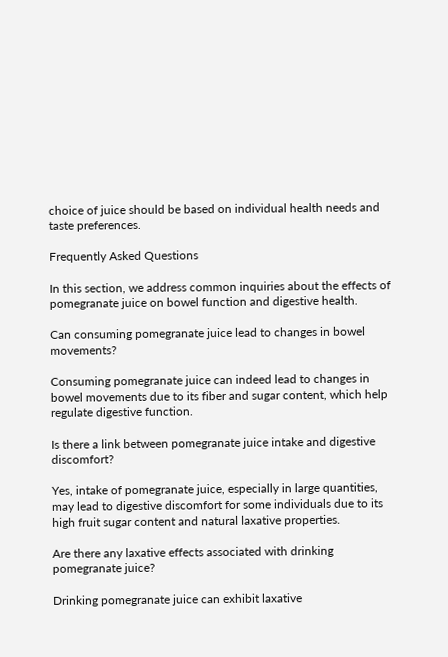choice of juice should be based on individual health needs and taste preferences.

Frequently Asked Questions

In this section, we address common inquiries about the effects of pomegranate juice on bowel function and digestive health.

Can consuming pomegranate juice lead to changes in bowel movements?

Consuming pomegranate juice can indeed lead to changes in bowel movements due to its fiber and sugar content, which help regulate digestive function.

Is there a link between pomegranate juice intake and digestive discomfort?

Yes, intake of pomegranate juice, especially in large quantities, may lead to digestive discomfort for some individuals due to its high fruit sugar content and natural laxative properties.

Are there any laxative effects associated with drinking pomegranate juice?

Drinking pomegranate juice can exhibit laxative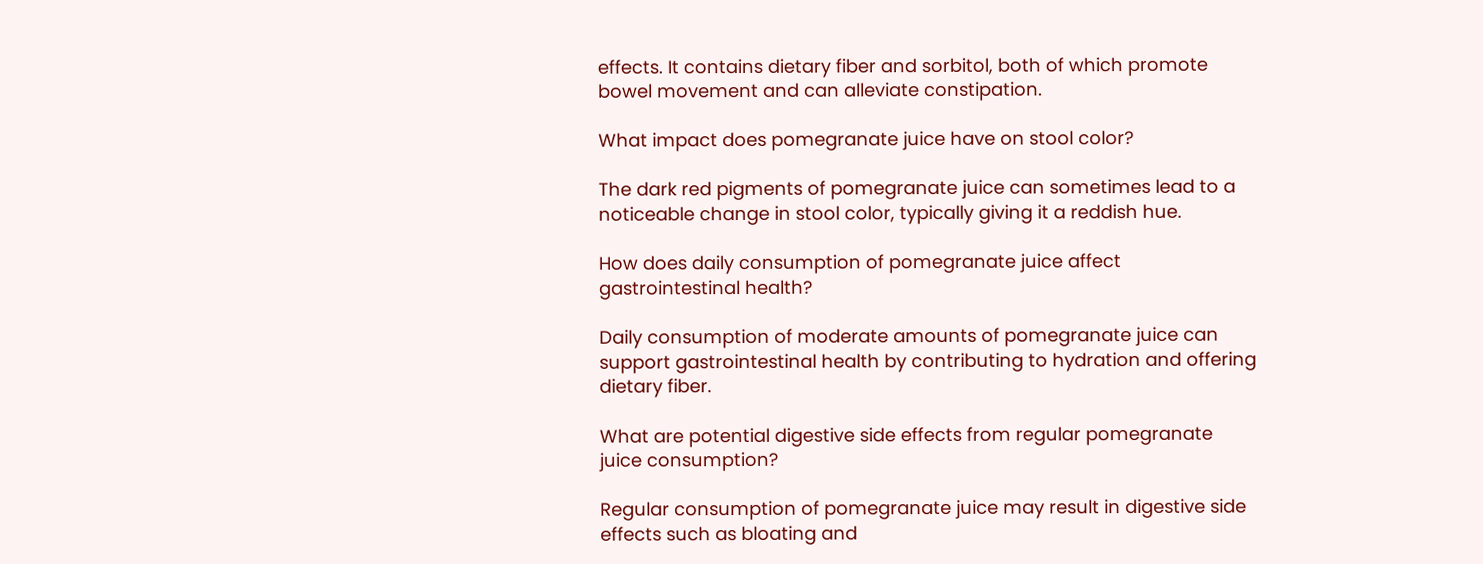effects. It contains dietary fiber and sorbitol, both of which promote bowel movement and can alleviate constipation.

What impact does pomegranate juice have on stool color?

The dark red pigments of pomegranate juice can sometimes lead to a noticeable change in stool color, typically giving it a reddish hue.

How does daily consumption of pomegranate juice affect gastrointestinal health?

Daily consumption of moderate amounts of pomegranate juice can support gastrointestinal health by contributing to hydration and offering dietary fiber.

What are potential digestive side effects from regular pomegranate juice consumption?

Regular consumption of pomegranate juice may result in digestive side effects such as bloating and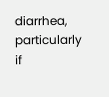diarrhea, particularly if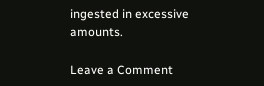ingested in excessive amounts.

Leave a Comment